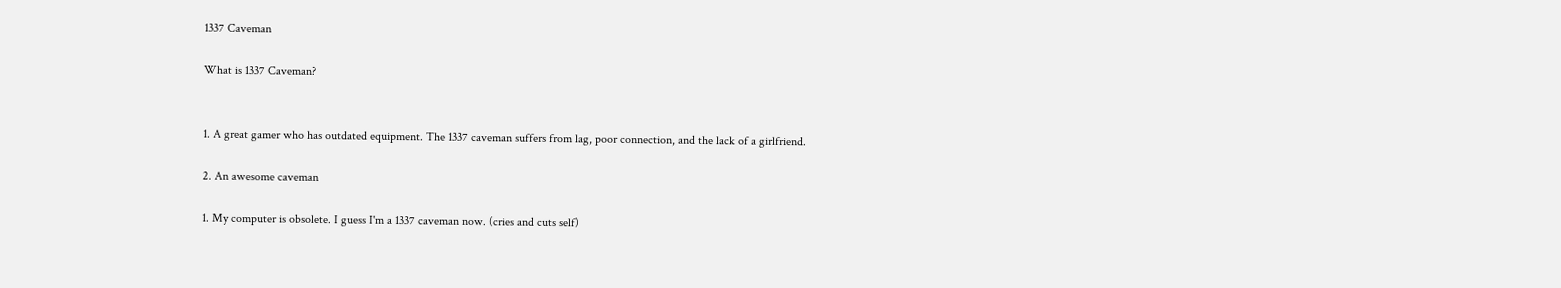1337 Caveman

What is 1337 Caveman?


1. A great gamer who has outdated equipment. The 1337 caveman suffers from lag, poor connection, and the lack of a girlfriend.

2. An awesome caveman

1. My computer is obsolete. I guess I'm a 1337 caveman now. (cries and cuts self)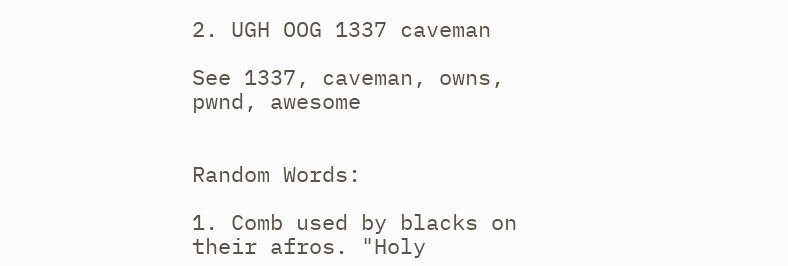2. UGH OOG 1337 caveman

See 1337, caveman, owns, pwnd, awesome


Random Words:

1. Comb used by blacks on their afros. "Holy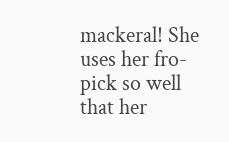mackeral! She uses her fro-pick so well that her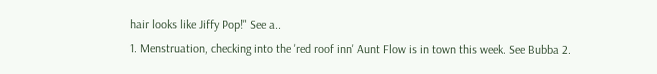hair looks like Jiffy Pop!" See a..
1. Menstruation, checking into the 'red roof inn' Aunt Flow is in town this week. See Bubba 2.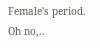Female's period. Oh no,..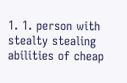1. 1. person with stealty stealing abilities of cheap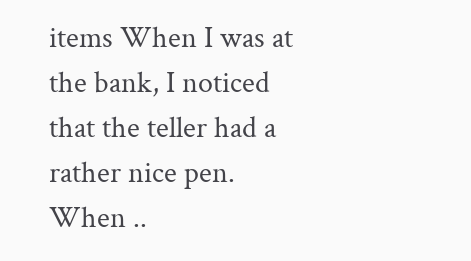items When I was at the bank, I noticed that the teller had a rather nice pen. When ..